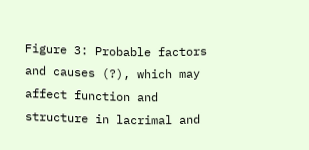Figure 3: Probable factors and causes (?), which may affect function and structure in lacrimal and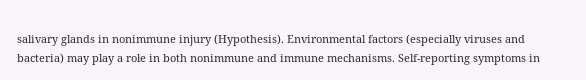salivary glands in nonimmune injury (Hypothesis). Environmental factors (especially viruses and bacteria) may play a role in both nonimmune and immune mechanisms. Self-reporting symptoms in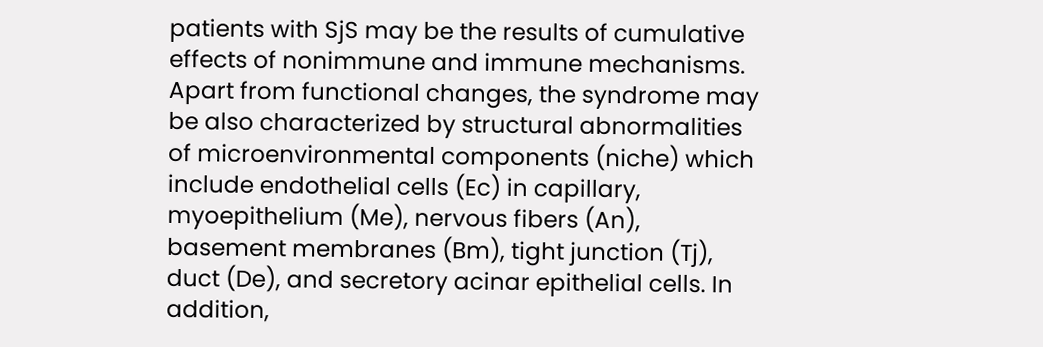patients with SjS may be the results of cumulative effects of nonimmune and immune mechanisms. Apart from functional changes, the syndrome may be also characterized by structural abnormalities of microenvironmental components (niche) which include endothelial cells (Ec) in capillary, myoepithelium (Me), nervous fibers (An), basement membranes (Bm), tight junction (Tj), duct (De), and secretory acinar epithelial cells. In addition,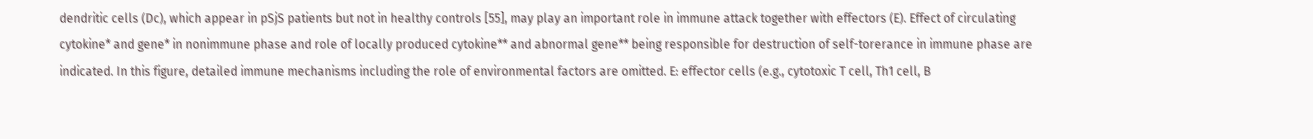dendritic cells (Dc), which appear in pSjS patients but not in healthy controls [55], may play an important role in immune attack together with effectors (E). Effect of circulating cytokine* and gene* in nonimmune phase and role of locally produced cytokine** and abnormal gene** being responsible for destruction of self-torerance in immune phase are indicated. In this figure, detailed immune mechanisms including the role of environmental factors are omitted. E: effector cells (e.g., cytotoxic T cell, Th1 cell, B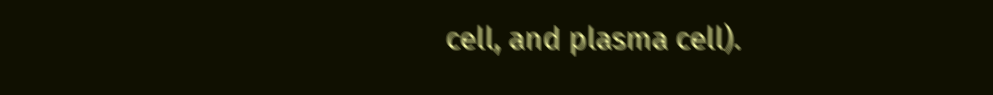cell, and plasma cell).